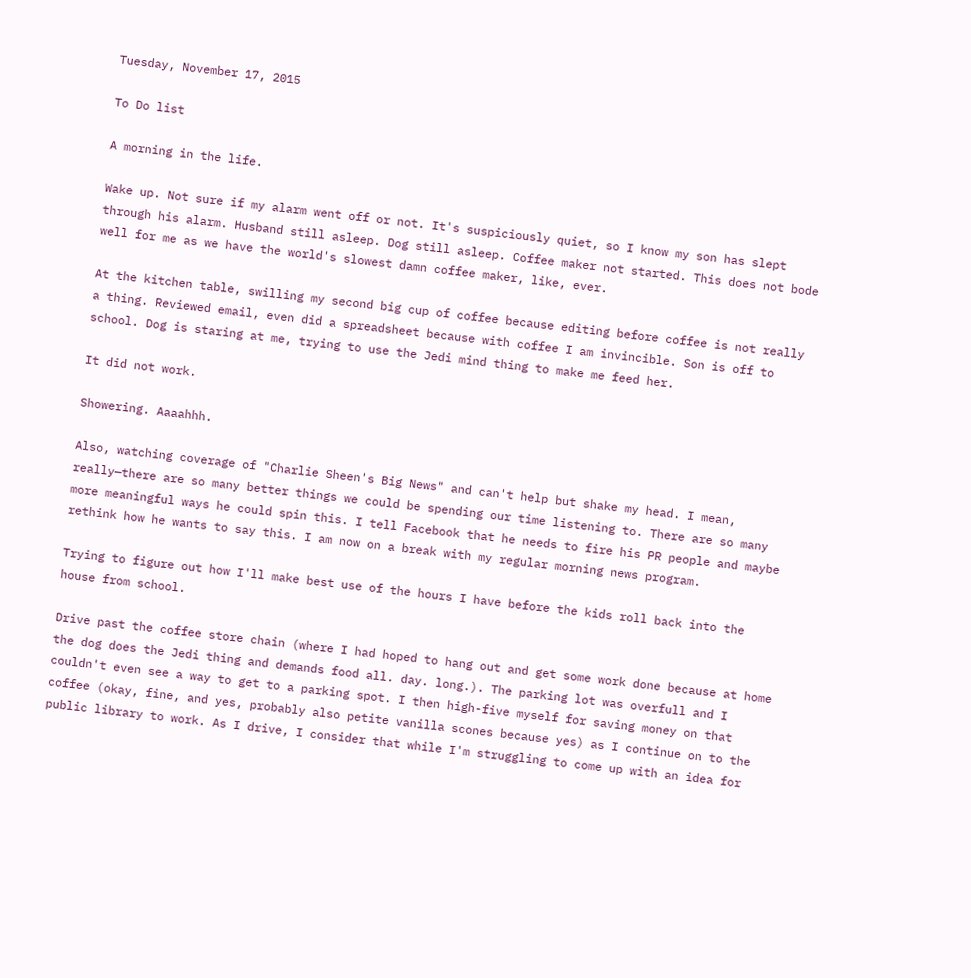Tuesday, November 17, 2015

To Do list

A morning in the life.

Wake up. Not sure if my alarm went off or not. It's suspiciously quiet, so I know my son has slept through his alarm. Husband still asleep. Dog still asleep. Coffee maker not started. This does not bode well for me as we have the world's slowest damn coffee maker, like, ever.

At the kitchen table, swilling my second big cup of coffee because editing before coffee is not really a thing. Reviewed email, even did a spreadsheet because with coffee I am invincible. Son is off to school. Dog is staring at me, trying to use the Jedi mind thing to make me feed her.

It did not work.

Showering. Aaaahhh.

Also, watching coverage of "Charlie Sheen's Big News" and can't help but shake my head. I mean, really—there are so many better things we could be spending our time listening to. There are so many more meaningful ways he could spin this. I tell Facebook that he needs to fire his PR people and maybe rethink how he wants to say this. I am now on a break with my regular morning news program.

Trying to figure out how I'll make best use of the hours I have before the kids roll back into the house from school.

Drive past the coffee store chain (where I had hoped to hang out and get some work done because at home the dog does the Jedi thing and demands food all. day. long.). The parking lot was overfull and I couldn't even see a way to get to a parking spot. I then high-five myself for saving money on that coffee (okay, fine, and yes, probably also petite vanilla scones because yes) as I continue on to the public library to work. As I drive, I consider that while I'm struggling to come up with an idea for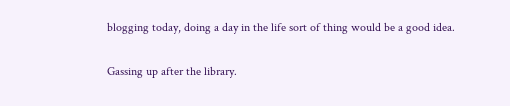blogging today, doing a day in the life sort of thing would be a good idea.

Gassing up after the library.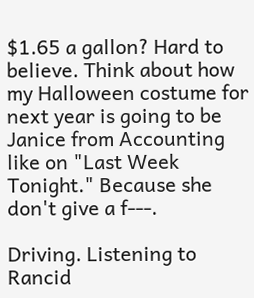$1.65 a gallon? Hard to believe. Think about how my Halloween costume for next year is going to be Janice from Accounting like on "Last Week Tonight." Because she don't give a f---.

Driving. Listening to Rancid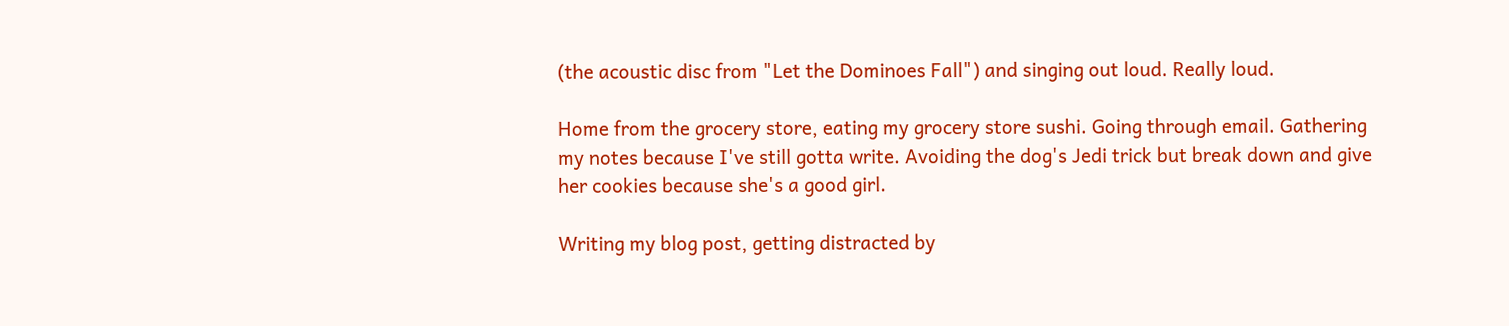(the acoustic disc from "Let the Dominoes Fall") and singing out loud. Really loud.

Home from the grocery store, eating my grocery store sushi. Going through email. Gathering my notes because I've still gotta write. Avoiding the dog's Jedi trick but break down and give her cookies because she's a good girl.

Writing my blog post, getting distracted by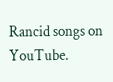Rancid songs on YouTube.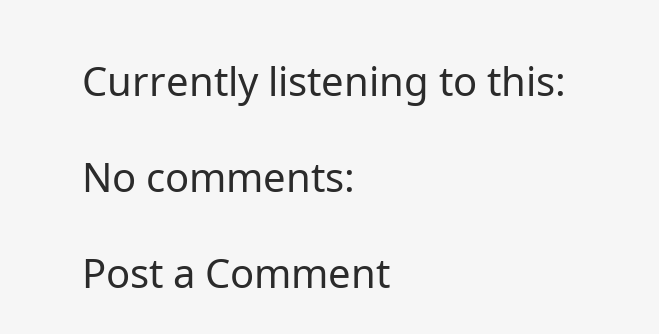Currently listening to this:

No comments:

Post a Comment